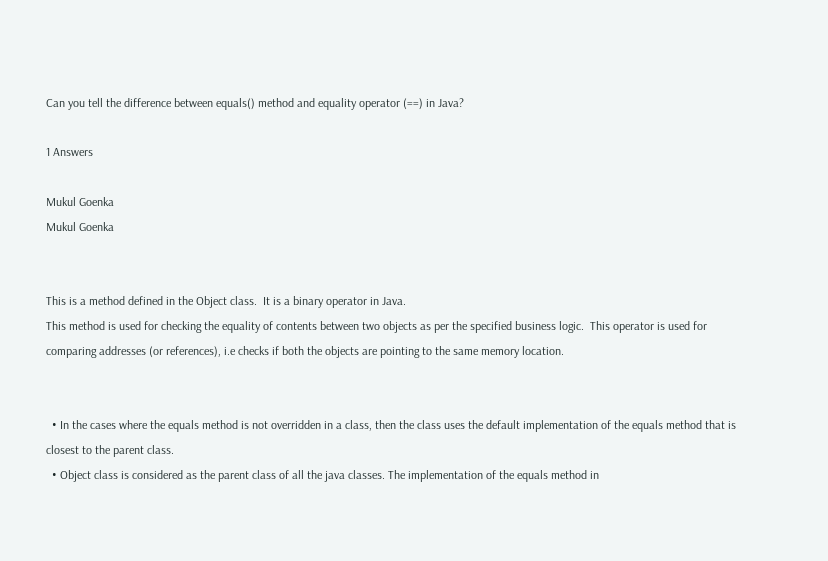Can you tell the difference between equals() method and equality operator (==) in Java?

1 Answers

Mukul Goenka
Mukul Goenka


This is a method defined in the Object class.  It is a binary operator in Java.
This method is used for checking the equality of contents between two objects as per the specified business logic.  This operator is used for comparing addresses (or references), i.e checks if both the objects are pointing to the same memory location.


  • In the cases where the equals method is not overridden in a class, then the class uses the default implementation of the equals method that is closest to the parent class.
  • Object class is considered as the parent class of all the java classes. The implementation of the equals method in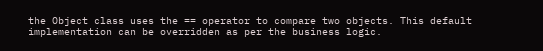the Object class uses the == operator to compare two objects. This default implementation can be overridden as per the business logic.